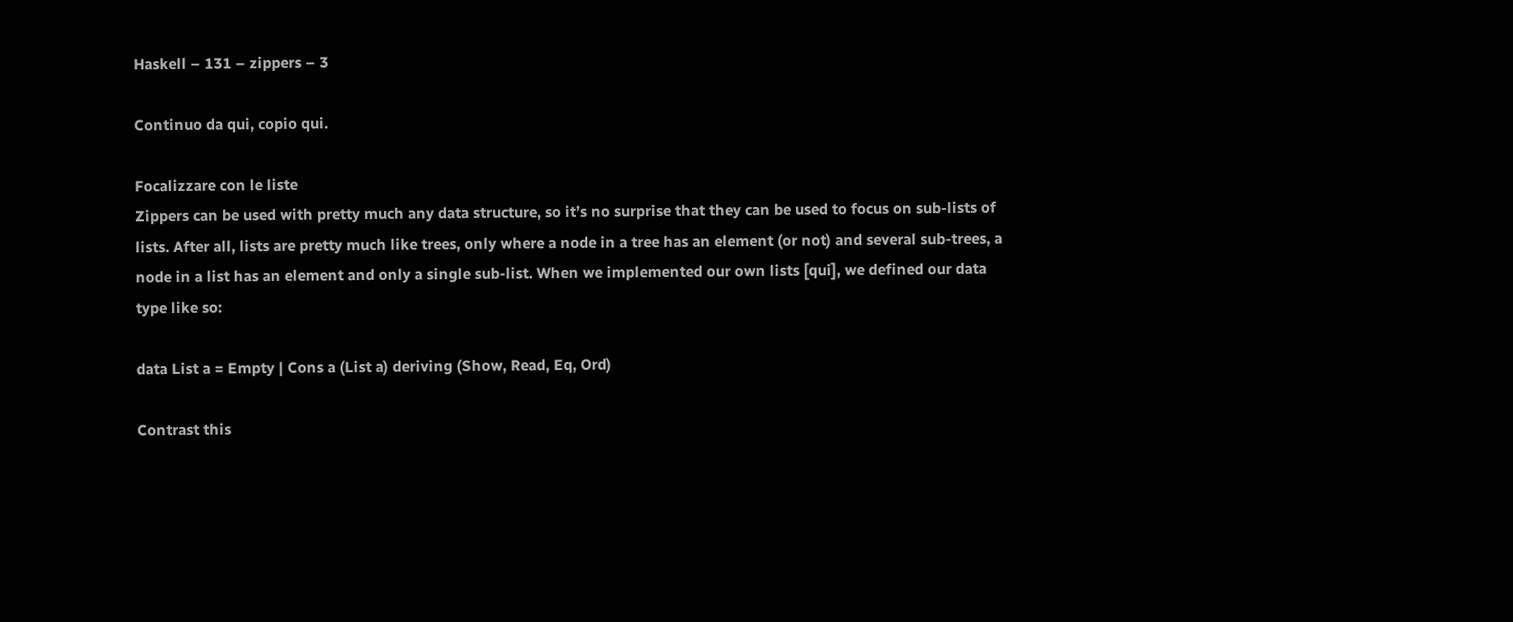Haskell – 131 – zippers – 3

Continuo da qui, copio qui.

Focalizzare con le liste
Zippers can be used with pretty much any data structure, so it’s no surprise that they can be used to focus on sub-lists of lists. After all, lists are pretty much like trees, only where a node in a tree has an element (or not) and several sub-trees, a node in a list has an element and only a single sub-list. When we implemented our own lists [qui], we defined our data type like so:

data List a = Empty | Cons a (List a) deriving (Show, Read, Eq, Ord)

Contrast this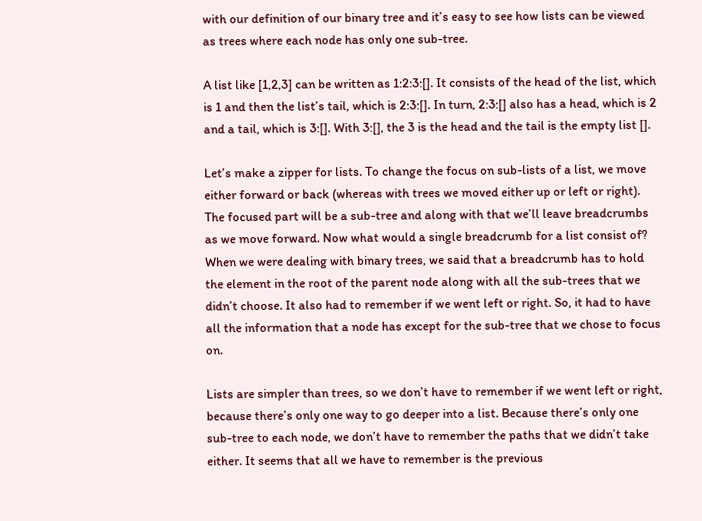with our definition of our binary tree and it’s easy to see how lists can be viewed as trees where each node has only one sub-tree.

A list like [1,2,3] can be written as 1:2:3:[]. It consists of the head of the list, which is 1 and then the list’s tail, which is 2:3:[]. In turn, 2:3:[] also has a head, which is 2 and a tail, which is 3:[]. With 3:[], the 3 is the head and the tail is the empty list [].

Let’s make a zipper for lists. To change the focus on sub-lists of a list, we move either forward or back (whereas with trees we moved either up or left or right). The focused part will be a sub-tree and along with that we’ll leave breadcrumbs as we move forward. Now what would a single breadcrumb for a list consist of? When we were dealing with binary trees, we said that a breadcrumb has to hold the element in the root of the parent node along with all the sub-trees that we didn’t choose. It also had to remember if we went left or right. So, it had to have all the information that a node has except for the sub-tree that we chose to focus on.

Lists are simpler than trees, so we don’t have to remember if we went left or right, because there’s only one way to go deeper into a list. Because there’s only one sub-tree to each node, we don’t have to remember the paths that we didn’t take either. It seems that all we have to remember is the previous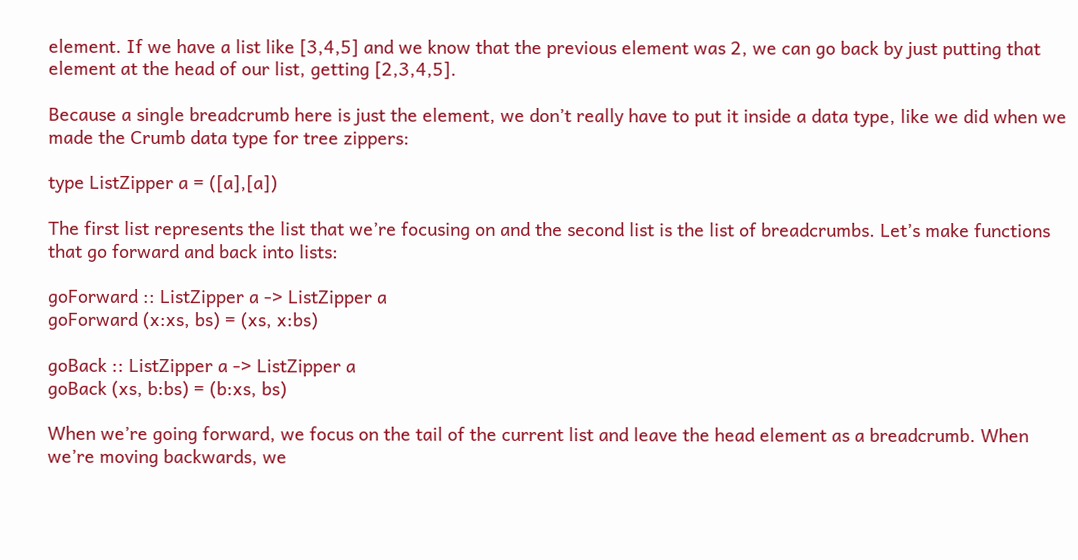element. If we have a list like [3,4,5] and we know that the previous element was 2, we can go back by just putting that element at the head of our list, getting [2,3,4,5].

Because a single breadcrumb here is just the element, we don’t really have to put it inside a data type, like we did when we made the Crumb data type for tree zippers:

type ListZipper a = ([a],[a])

The first list represents the list that we’re focusing on and the second list is the list of breadcrumbs. Let’s make functions that go forward and back into lists:

goForward :: ListZipper a -> ListZipper a
goForward (x:xs, bs) = (xs, x:bs)

goBack :: ListZipper a -> ListZipper a
goBack (xs, b:bs) = (b:xs, bs)

When we’re going forward, we focus on the tail of the current list and leave the head element as a breadcrumb. When we’re moving backwards, we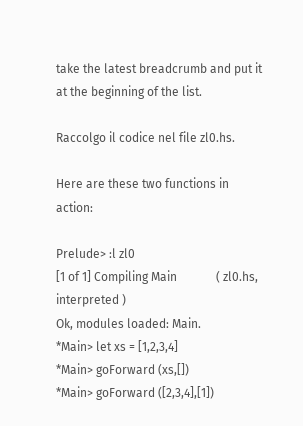take the latest breadcrumb and put it at the beginning of the list.

Raccolgo il codice nel file zl0.hs.

Here are these two functions in action:

Prelude> :l zl0
[1 of 1] Compiling Main             ( zl0.hs, interpreted )
Ok, modules loaded: Main.
*Main> let xs = [1,2,3,4]
*Main> goForward (xs,[])
*Main> goForward ([2,3,4],[1])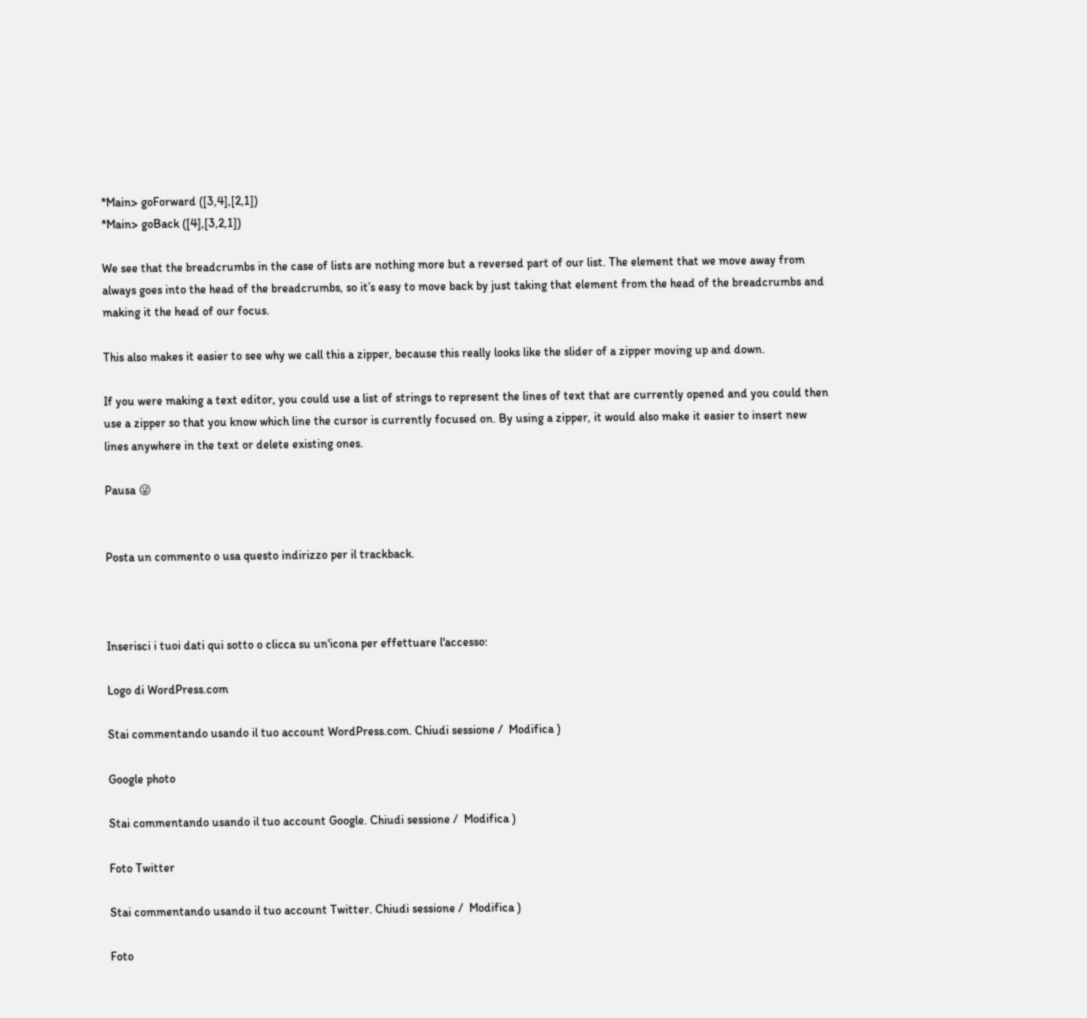*Main> goForward ([3,4],[2,1])
*Main> goBack ([4],[3,2,1])

We see that the breadcrumbs in the case of lists are nothing more but a reversed part of our list. The element that we move away from always goes into the head of the breadcrumbs, so it’s easy to move back by just taking that element from the head of the breadcrumbs and making it the head of our focus.

This also makes it easier to see why we call this a zipper, because this really looks like the slider of a zipper moving up and down.

If you were making a text editor, you could use a list of strings to represent the lines of text that are currently opened and you could then use a zipper so that you know which line the cursor is currently focused on. By using a zipper, it would also make it easier to insert new lines anywhere in the text or delete existing ones.

Pausa 😜


Posta un commento o usa questo indirizzo per il trackback.



Inserisci i tuoi dati qui sotto o clicca su un'icona per effettuare l'accesso:

Logo di WordPress.com

Stai commentando usando il tuo account WordPress.com. Chiudi sessione /  Modifica )

Google photo

Stai commentando usando il tuo account Google. Chiudi sessione /  Modifica )

Foto Twitter

Stai commentando usando il tuo account Twitter. Chiudi sessione /  Modifica )

Foto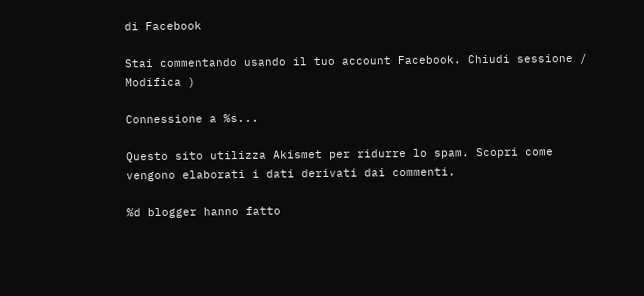di Facebook

Stai commentando usando il tuo account Facebook. Chiudi sessione /  Modifica )

Connessione a %s...

Questo sito utilizza Akismet per ridurre lo spam. Scopri come vengono elaborati i dati derivati dai commenti.

%d blogger hanno fatto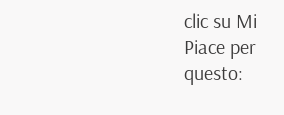clic su Mi Piace per questo: